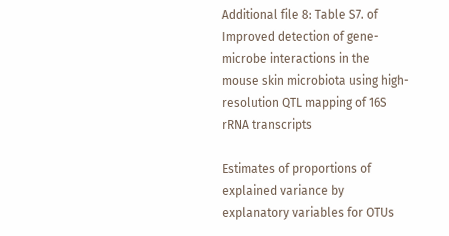Additional file 8: Table S7. of Improved detection of gene-microbe interactions in the mouse skin microbiota using high-resolution QTL mapping of 16S rRNA transcripts

Estimates of proportions of explained variance by explanatory variables for OTUs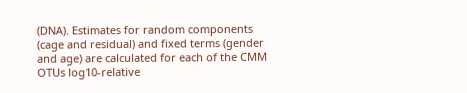(DNA). Estimates for random components (cage and residual) and fixed terms (gender and age) are calculated for each of the CMM OTUs log10-relative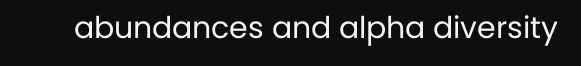abundances and alpha diversity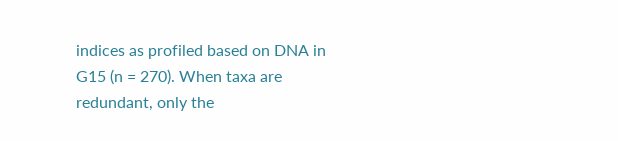indices as profiled based on DNA in G15 (n = 270). When taxa are redundant, only the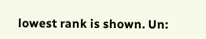lowest rank is shown. Un: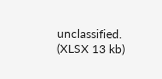unclassified. (XLSX 13 kb)